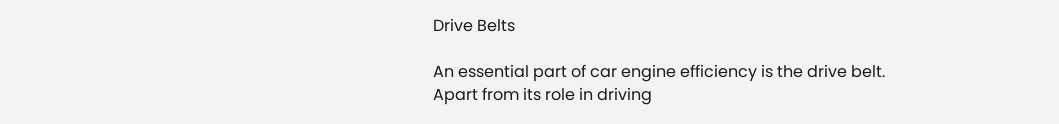Drive Belts

An essential part of car engine efficiency is the drive belt. Apart from its role in driving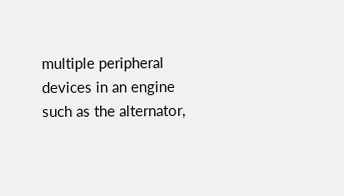multiple peripheral devices in an engine such as the alternator,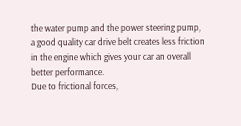the water pump and the power steering pump, a good quality car drive belt creates less friction in the engine which gives your car an overall better performance.
Due to frictional forces,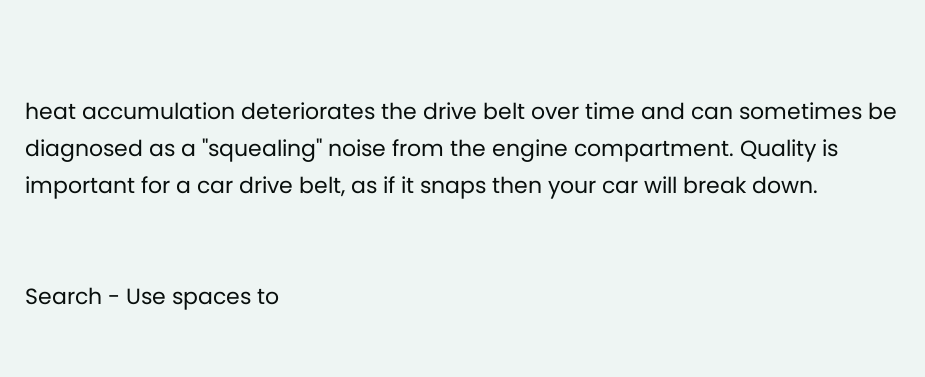heat accumulation deteriorates the drive belt over time and can sometimes be diagnosed as a "squealing" noise from the engine compartment. Quality is important for a car drive belt, as if it snaps then your car will break down.


Search - Use spaces to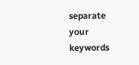separate your keywords